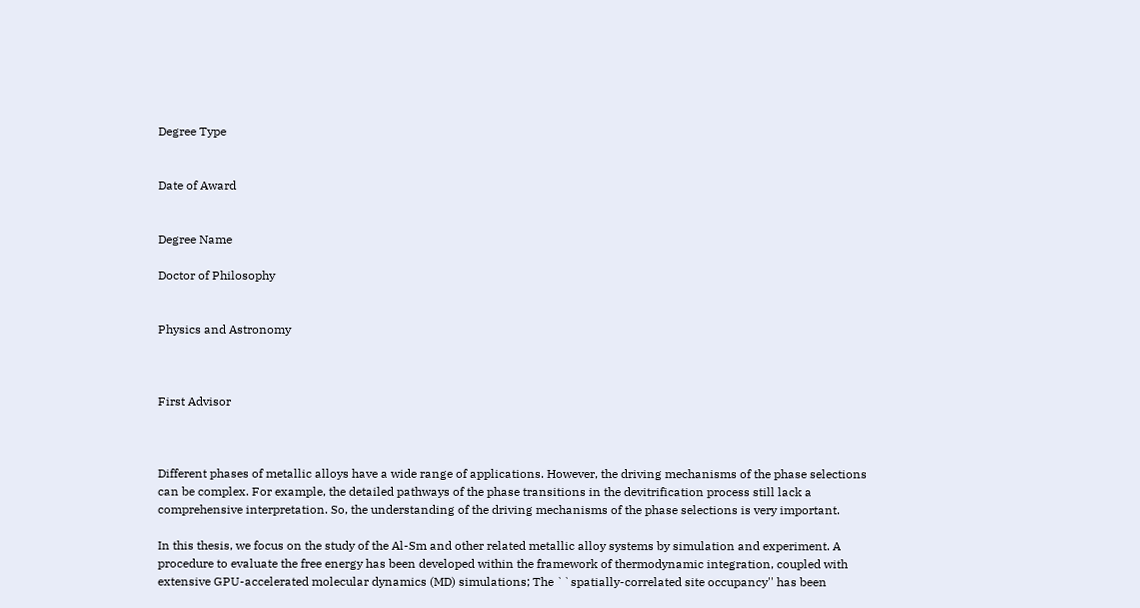Degree Type


Date of Award


Degree Name

Doctor of Philosophy


Physics and Astronomy



First Advisor



Different phases of metallic alloys have a wide range of applications. However, the driving mechanisms of the phase selections can be complex. For example, the detailed pathways of the phase transitions in the devitrification process still lack a comprehensive interpretation. So, the understanding of the driving mechanisms of the phase selections is very important.

In this thesis, we focus on the study of the Al-Sm and other related metallic alloy systems by simulation and experiment. A procedure to evaluate the free energy has been developed within the framework of thermodynamic integration, coupled with extensive GPU-accelerated molecular dynamics (MD) simulations; The ``spatially-correlated site occupancy'' has been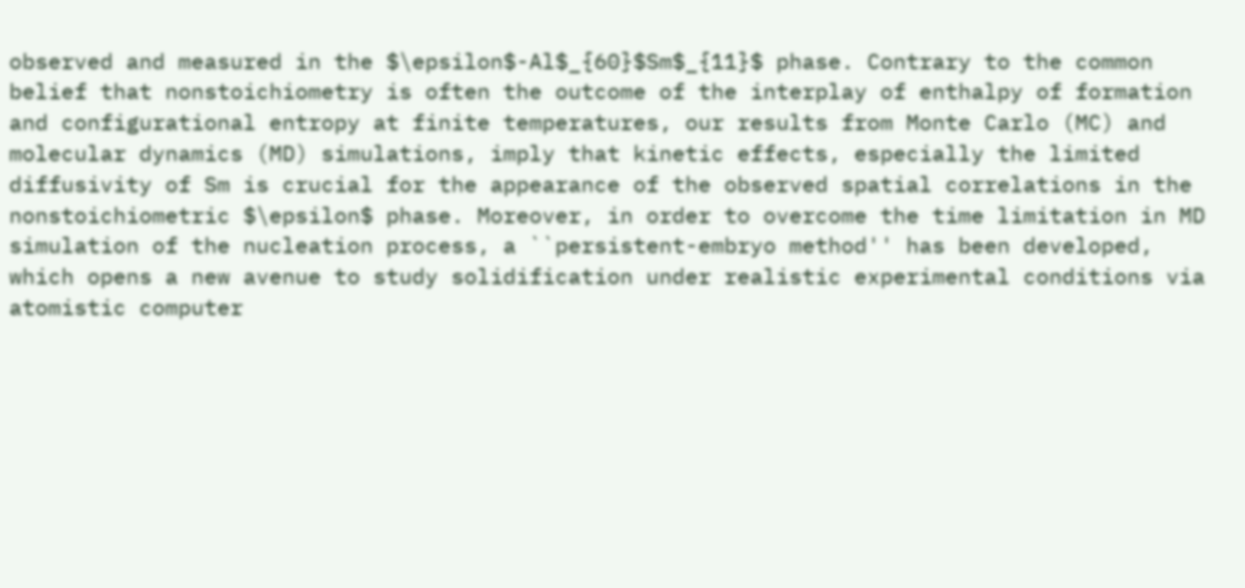observed and measured in the $\epsilon$-Al$_{60}$Sm$_{11}$ phase. Contrary to the common belief that nonstoichiometry is often the outcome of the interplay of enthalpy of formation and configurational entropy at finite temperatures, our results from Monte Carlo (MC) and molecular dynamics (MD) simulations, imply that kinetic effects, especially the limited diffusivity of Sm is crucial for the appearance of the observed spatial correlations in the nonstoichiometric $\epsilon$ phase. Moreover, in order to overcome the time limitation in MD simulation of the nucleation process, a ``persistent-embryo method'' has been developed, which opens a new avenue to study solidification under realistic experimental conditions via atomistic computer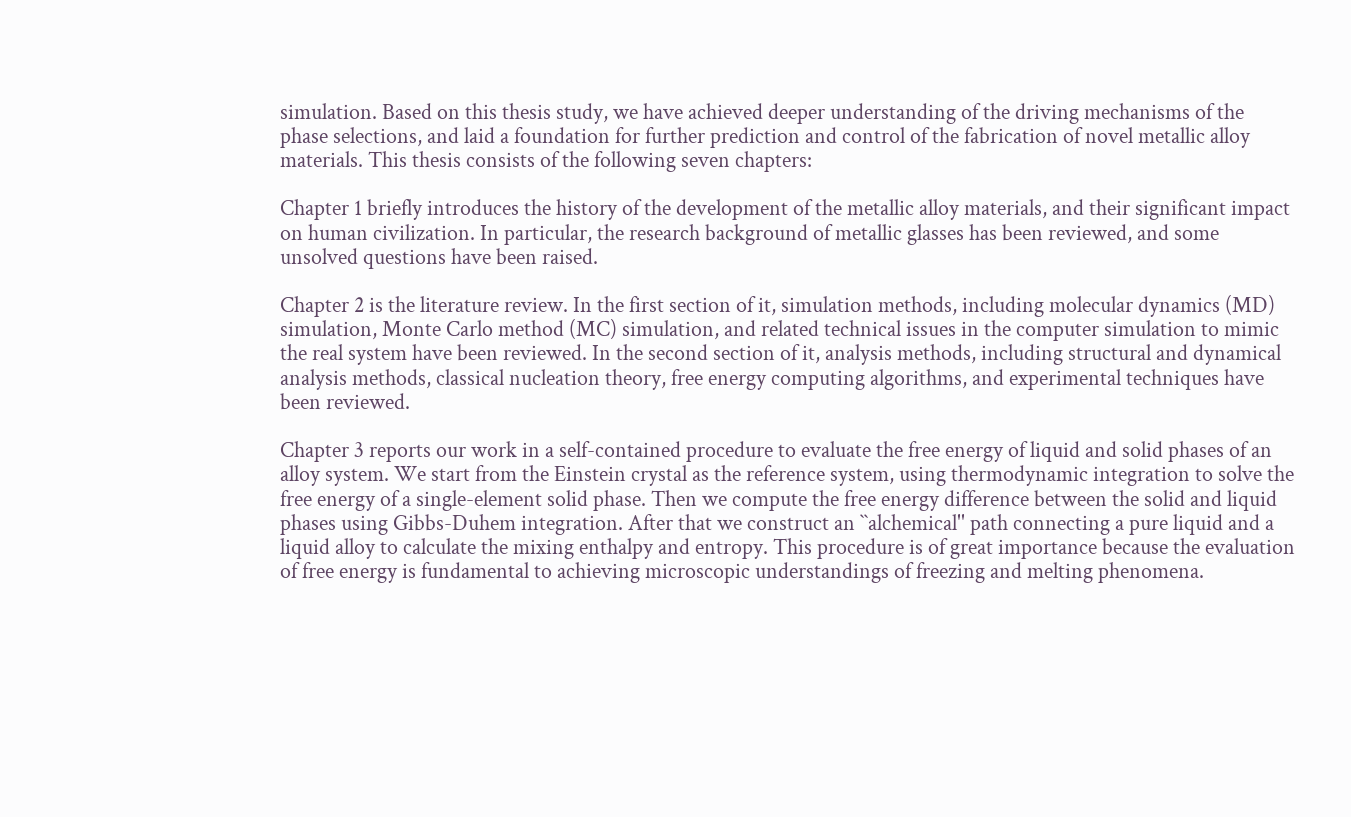simulation. Based on this thesis study, we have achieved deeper understanding of the driving mechanisms of the phase selections, and laid a foundation for further prediction and control of the fabrication of novel metallic alloy materials. This thesis consists of the following seven chapters:

Chapter 1 briefly introduces the history of the development of the metallic alloy materials, and their significant impact on human civilization. In particular, the research background of metallic glasses has been reviewed, and some unsolved questions have been raised.

Chapter 2 is the literature review. In the first section of it, simulation methods, including molecular dynamics (MD) simulation, Monte Carlo method (MC) simulation, and related technical issues in the computer simulation to mimic the real system have been reviewed. In the second section of it, analysis methods, including structural and dynamical analysis methods, classical nucleation theory, free energy computing algorithms, and experimental techniques have been reviewed.

Chapter 3 reports our work in a self-contained procedure to evaluate the free energy of liquid and solid phases of an alloy system. We start from the Einstein crystal as the reference system, using thermodynamic integration to solve the free energy of a single-element solid phase. Then we compute the free energy difference between the solid and liquid phases using Gibbs-Duhem integration. After that we construct an ``alchemical'' path connecting a pure liquid and a liquid alloy to calculate the mixing enthalpy and entropy. This procedure is of great importance because the evaluation of free energy is fundamental to achieving microscopic understandings of freezing and melting phenomena.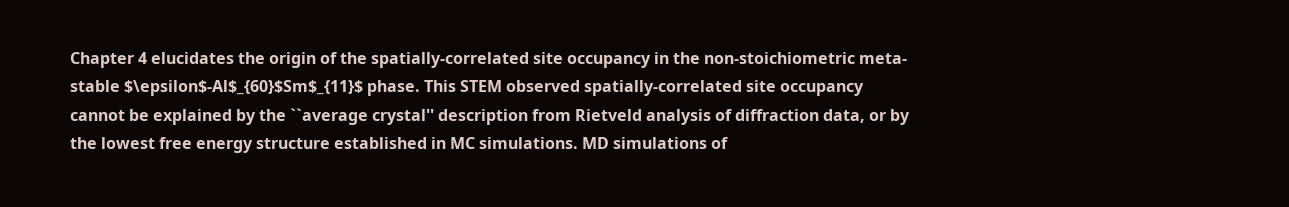Chapter 4 elucidates the origin of the spatially-correlated site occupancy in the non-stoichiometric meta-stable $\epsilon$-Al$_{60}$Sm$_{11}$ phase. This STEM observed spatially-correlated site occupancy cannot be explained by the ``average crystal'' description from Rietveld analysis of diffraction data, or by the lowest free energy structure established in MC simulations. MD simulations of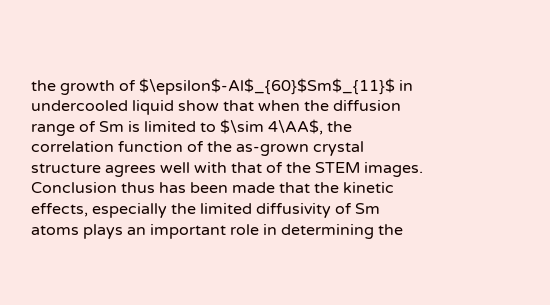the growth of $\epsilon$-Al$_{60}$Sm$_{11}$ in undercooled liquid show that when the diffusion range of Sm is limited to $\sim 4\AA$, the correlation function of the as-grown crystal structure agrees well with that of the STEM images. Conclusion thus has been made that the kinetic effects, especially the limited diffusivity of Sm atoms plays an important role in determining the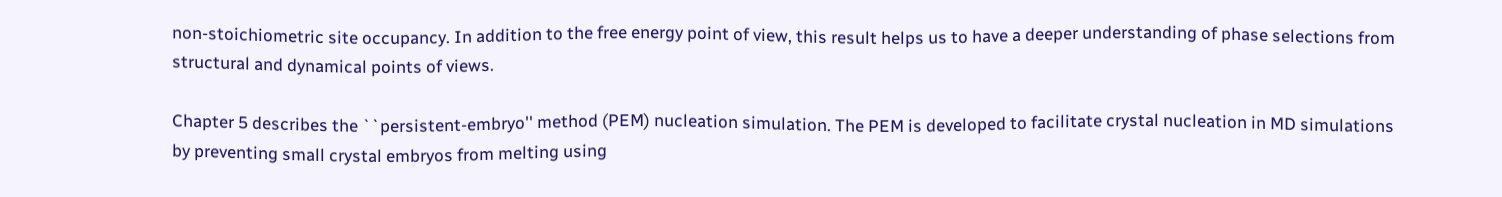non-stoichiometric site occupancy. In addition to the free energy point of view, this result helps us to have a deeper understanding of phase selections from structural and dynamical points of views.

Chapter 5 describes the ``persistent-embryo'' method (PEM) nucleation simulation. The PEM is developed to facilitate crystal nucleation in MD simulations by preventing small crystal embryos from melting using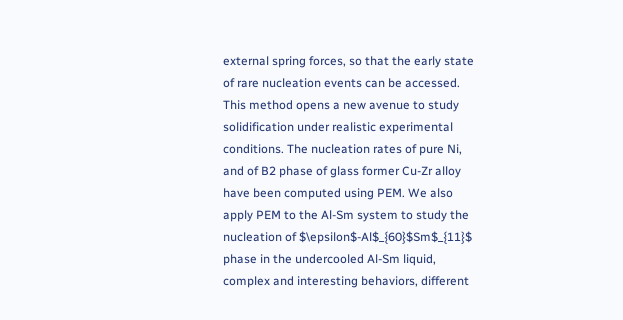external spring forces, so that the early state of rare nucleation events can be accessed. This method opens a new avenue to study solidification under realistic experimental conditions. The nucleation rates of pure Ni, and of B2 phase of glass former Cu-Zr alloy have been computed using PEM. We also apply PEM to the Al-Sm system to study the nucleation of $\epsilon$-Al$_{60}$Sm$_{11}$ phase in the undercooled Al-Sm liquid, complex and interesting behaviors, different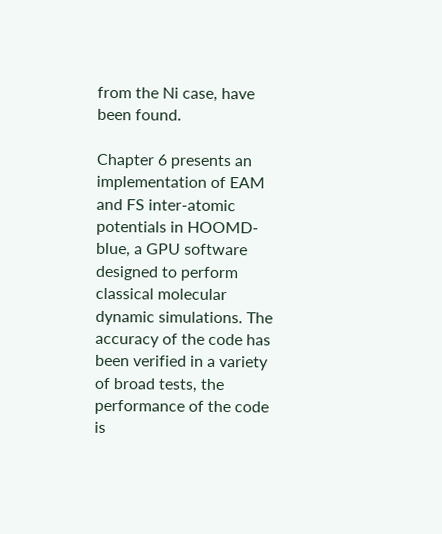from the Ni case, have been found.

Chapter 6 presents an implementation of EAM and FS inter-atomic potentials in HOOMD-blue, a GPU software designed to perform classical molecular dynamic simulations. The accuracy of the code has been verified in a variety of broad tests, the performance of the code is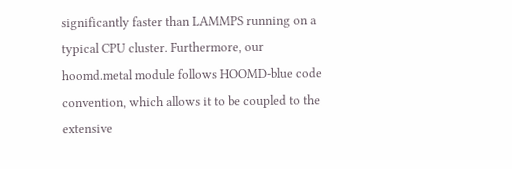significantly faster than LAMMPS running on a typical CPU cluster. Furthermore, our hoomd.metal module follows HOOMD-blue code convention, which allows it to be coupled to the extensive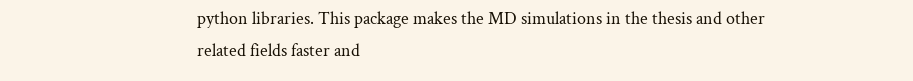python libraries. This package makes the MD simulations in the thesis and other related fields faster and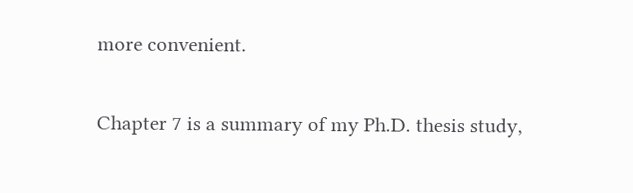more convenient.

Chapter 7 is a summary of my Ph.D. thesis study,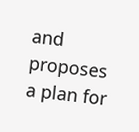and proposes a plan for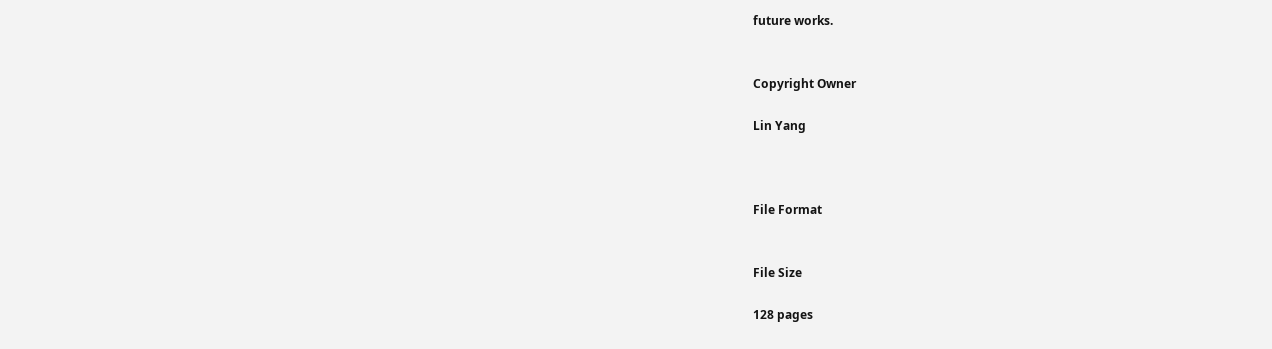future works.


Copyright Owner

Lin Yang



File Format


File Size

128 pages